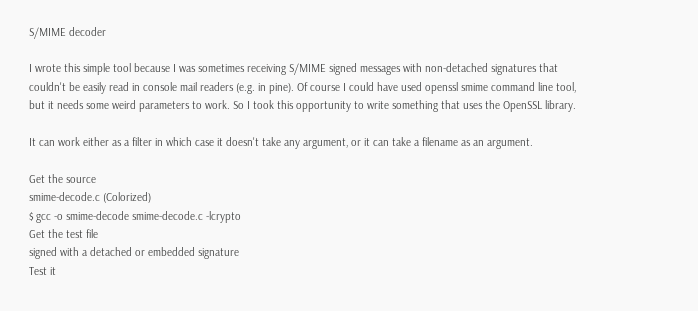S/MIME decoder

I wrote this simple tool because I was sometimes receiving S/MIME signed messages with non-detached signatures that couldn't be easily read in console mail readers (e.g. in pine). Of course I could have used openssl smime command line tool, but it needs some weird parameters to work. So I took this opportunity to write something that uses the OpenSSL library.

It can work either as a filter in which case it doesn't take any argument, or it can take a filename as an argument.

Get the source
smime-decode.c (Colorized)
$ gcc -o smime-decode smime-decode.c -lcrypto
Get the test file
signed with a detached or embedded signature
Test it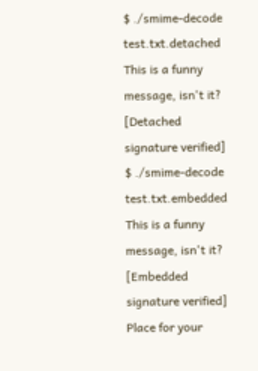$ ./smime-decode test.txt.detached
This is a funny message, isn't it?
[Detached signature verified]
$ ./smime-decode test.txt.embedded
This is a funny message, isn't it?
[Embedded signature verified]
Place for your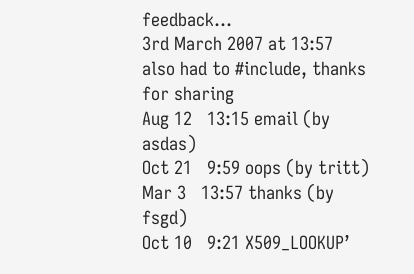feedback...
3rd March 2007 at 13:57
also had to #include, thanks for sharing
Aug 12   13:15 email (by asdas)
Oct 21   9:59 oops (by tritt)
Mar 3   13:57 thanks (by fsgd)
Oct 10   9:21 X509_LOOKUP’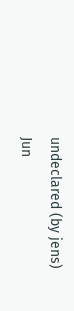undeclared (by jens)
Jun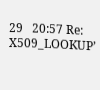29   20:57 Re: X509_LOOKUP’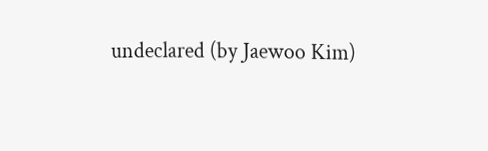undeclared (by Jaewoo Kim)